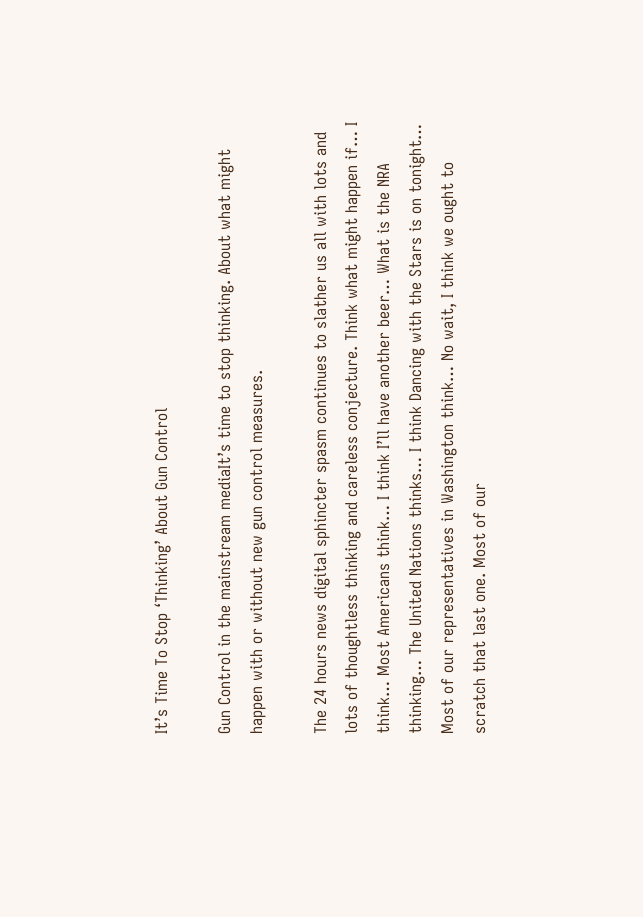It’s Time To Stop ‘Thinking’ About Gun Control

Gun Control in the mainstream mediaIt’s time to stop thinking. About what might happen with or without new gun control measures.

The 24 hours news digital sphincter spasm continues to slather us all with lots and lots of thoughtless thinking and careless conjecture. Think what might happen if… I think… Most Americans think… I think I’ll have another beer… What is the NRA thinking… The United Nations thinks… I think Dancing with the Stars is on tonight… Most of our representatives in Washington think… No wait, I think we ought to scratch that last one. Most of our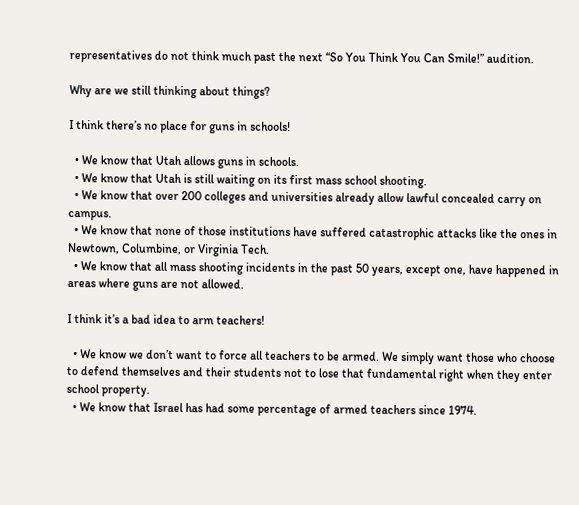representatives do not think much past the next “So You Think You Can Smile!” audition.

Why are we still thinking about things?

I think there’s no place for guns in schools!

  • We know that Utah allows guns in schools.
  • We know that Utah is still waiting on its first mass school shooting.
  • We know that over 200 colleges and universities already allow lawful concealed carry on campus.
  • We know that none of those institutions have suffered catastrophic attacks like the ones in Newtown, Columbine, or Virginia Tech.
  • We know that all mass shooting incidents in the past 50 years, except one, have happened in areas where guns are not allowed.

I think it’s a bad idea to arm teachers!

  • We know we don’t want to force all teachers to be armed. We simply want those who choose to defend themselves and their students not to lose that fundamental right when they enter school property.
  • We know that Israel has had some percentage of armed teachers since 1974.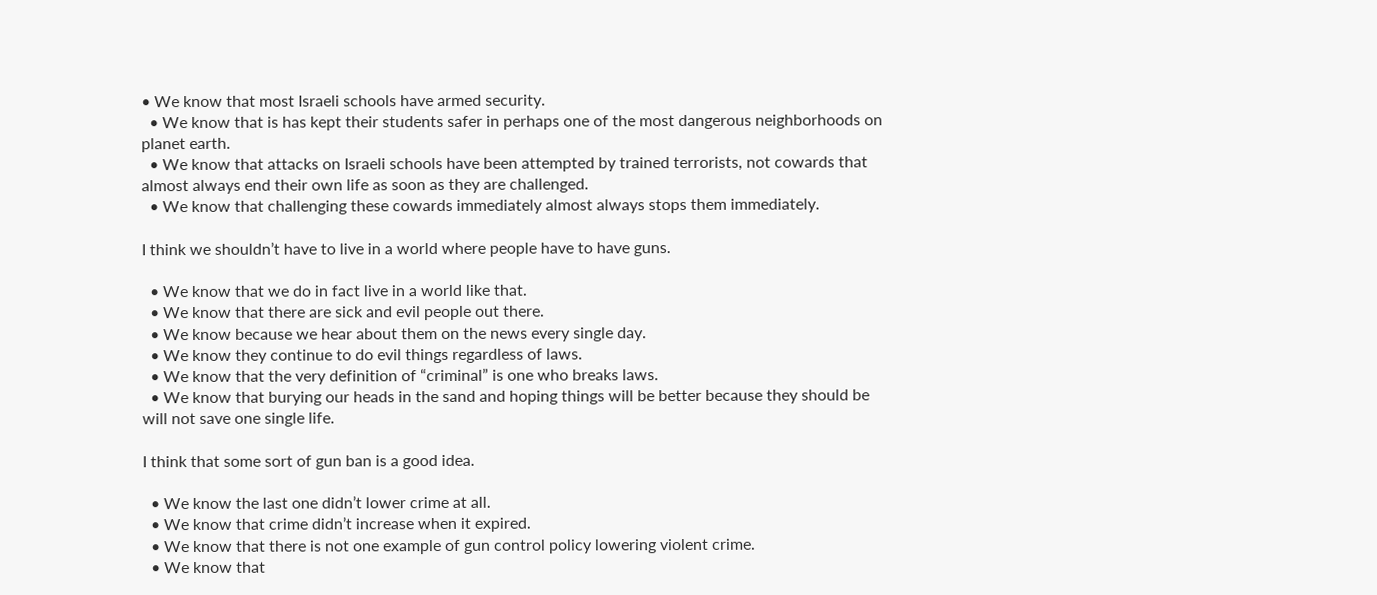• We know that most Israeli schools have armed security.
  • We know that is has kept their students safer in perhaps one of the most dangerous neighborhoods on planet earth.
  • We know that attacks on Israeli schools have been attempted by trained terrorists, not cowards that almost always end their own life as soon as they are challenged.
  • We know that challenging these cowards immediately almost always stops them immediately.

I think we shouldn’t have to live in a world where people have to have guns.

  • We know that we do in fact live in a world like that.
  • We know that there are sick and evil people out there.
  • We know because we hear about them on the news every single day.
  • We know they continue to do evil things regardless of laws.
  • We know that the very definition of “criminal” is one who breaks laws.
  • We know that burying our heads in the sand and hoping things will be better because they should be will not save one single life.

I think that some sort of gun ban is a good idea.

  • We know the last one didn’t lower crime at all.
  • We know that crime didn’t increase when it expired.
  • We know that there is not one example of gun control policy lowering violent crime.
  • We know that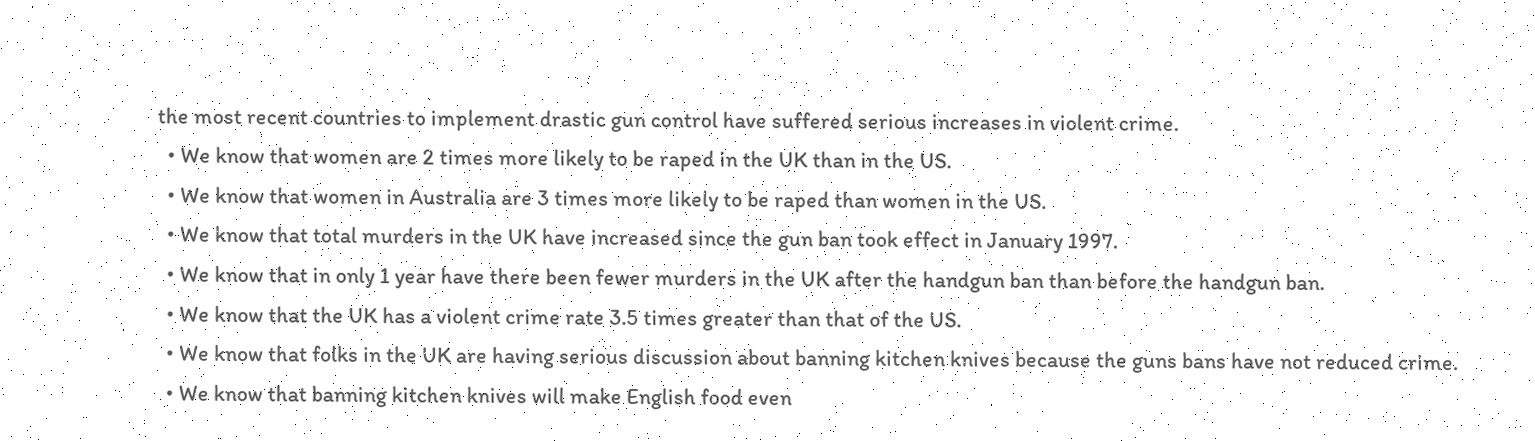the most recent countries to implement drastic gun control have suffered serious increases in violent crime.
  • We know that women are 2 times more likely to be raped in the UK than in the US.
  • We know that women in Australia are 3 times more likely to be raped than women in the US.
  • We know that total murders in the UK have increased since the gun ban took effect in January 1997.
  • We know that in only 1 year have there been fewer murders in the UK after the handgun ban than before the handgun ban.
  • We know that the UK has a violent crime rate 3.5 times greater than that of the US.
  • We know that folks in the UK are having serious discussion about banning kitchen knives because the guns bans have not reduced crime.
  • We know that banning kitchen knives will make English food even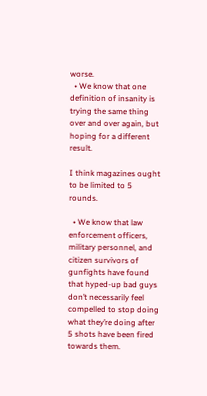worse.
  • We know that one definition of insanity is trying the same thing over and over again, but hoping for a different result.

I think magazines ought to be limited to 5 rounds.

  • We know that law enforcement officers, military personnel, and citizen survivors of gunfights have found that hyped-up bad guys don’t necessarily feel compelled to stop doing what they’re doing after 5 shots have been fired towards them.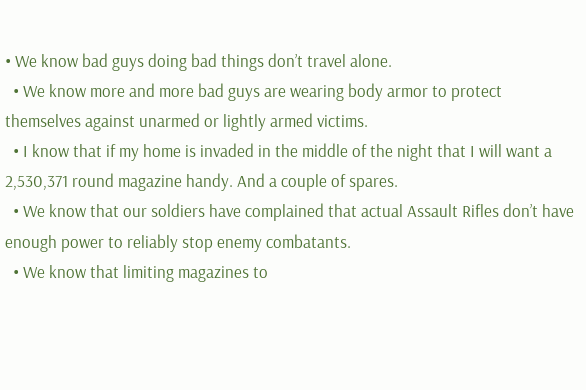• We know bad guys doing bad things don’t travel alone.
  • We know more and more bad guys are wearing body armor to protect themselves against unarmed or lightly armed victims.
  • I know that if my home is invaded in the middle of the night that I will want a 2,530,371 round magazine handy. And a couple of spares.
  • We know that our soldiers have complained that actual Assault Rifles don’t have enough power to reliably stop enemy combatants.
  • We know that limiting magazines to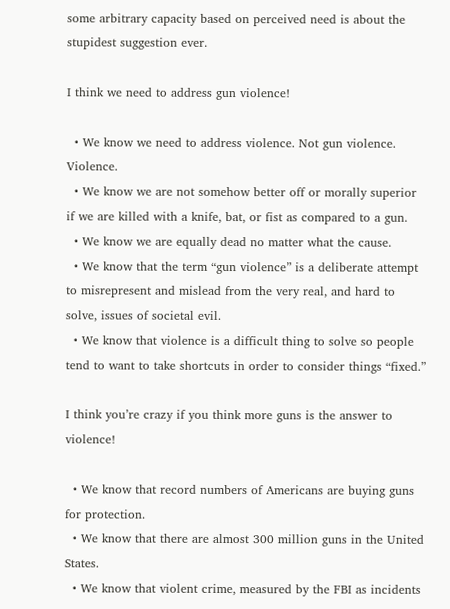some arbitrary capacity based on perceived need is about the stupidest suggestion ever.

I think we need to address gun violence!

  • We know we need to address violence. Not gun violence. Violence.
  • We know we are not somehow better off or morally superior if we are killed with a knife, bat, or fist as compared to a gun.
  • We know we are equally dead no matter what the cause.
  • We know that the term “gun violence” is a deliberate attempt to misrepresent and mislead from the very real, and hard to solve, issues of societal evil.
  • We know that violence is a difficult thing to solve so people tend to want to take shortcuts in order to consider things “fixed.”

I think you’re crazy if you think more guns is the answer to violence!

  • We know that record numbers of Americans are buying guns for protection.
  • We know that there are almost 300 million guns in the United States.
  • We know that violent crime, measured by the FBI as incidents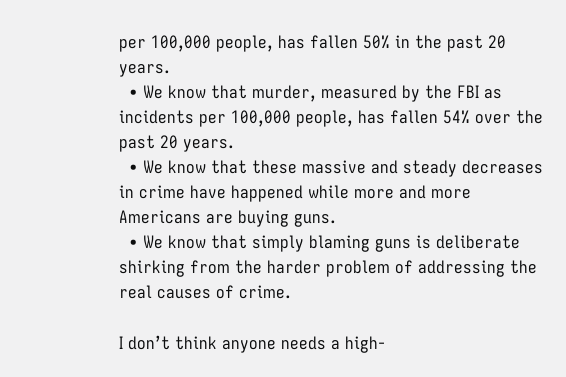per 100,000 people, has fallen 50% in the past 20 years.
  • We know that murder, measured by the FBI as incidents per 100,000 people, has fallen 54% over the past 20 years.
  • We know that these massive and steady decreases in crime have happened while more and more Americans are buying guns.
  • We know that simply blaming guns is deliberate shirking from the harder problem of addressing the real causes of crime.

I don’t think anyone needs a high-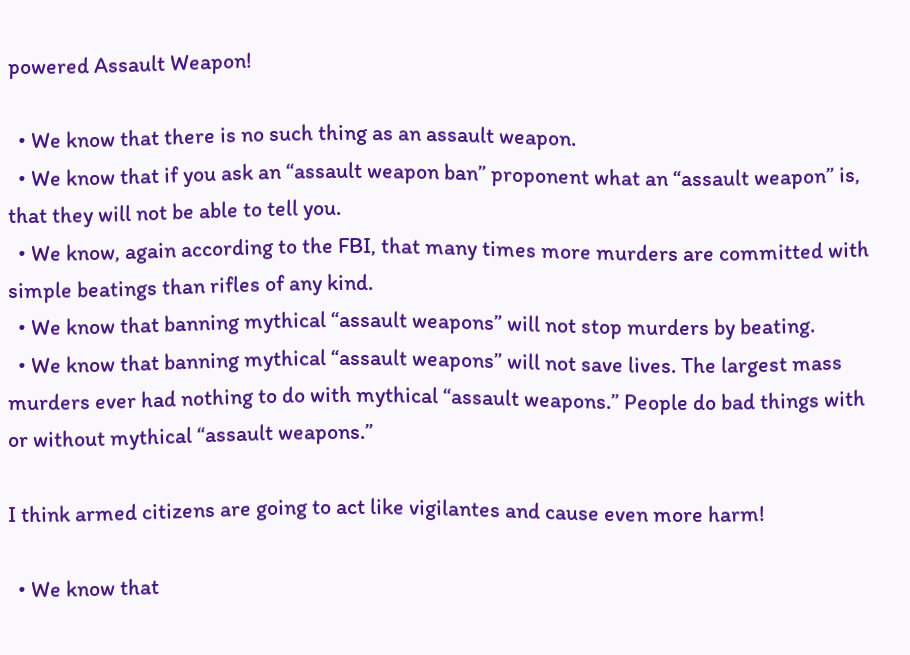powered Assault Weapon!

  • We know that there is no such thing as an assault weapon.
  • We know that if you ask an “assault weapon ban” proponent what an “assault weapon” is, that they will not be able to tell you.
  • We know, again according to the FBI, that many times more murders are committed with simple beatings than rifles of any kind.
  • We know that banning mythical “assault weapons” will not stop murders by beating.
  • We know that banning mythical “assault weapons” will not save lives. The largest mass murders ever had nothing to do with mythical “assault weapons.” People do bad things with or without mythical “assault weapons.”

I think armed citizens are going to act like vigilantes and cause even more harm!

  • We know that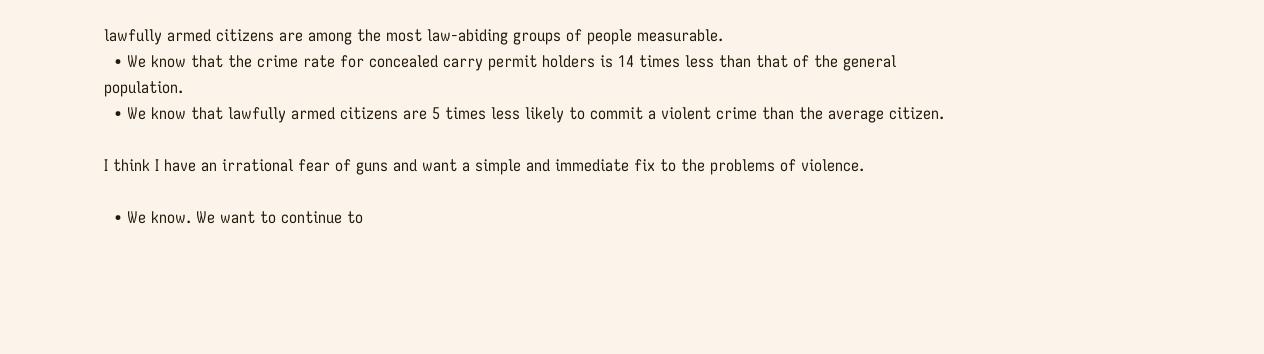lawfully armed citizens are among the most law-abiding groups of people measurable.
  • We know that the crime rate for concealed carry permit holders is 14 times less than that of the general population.
  • We know that lawfully armed citizens are 5 times less likely to commit a violent crime than the average citizen.

I think I have an irrational fear of guns and want a simple and immediate fix to the problems of violence.

  • We know. We want to continue to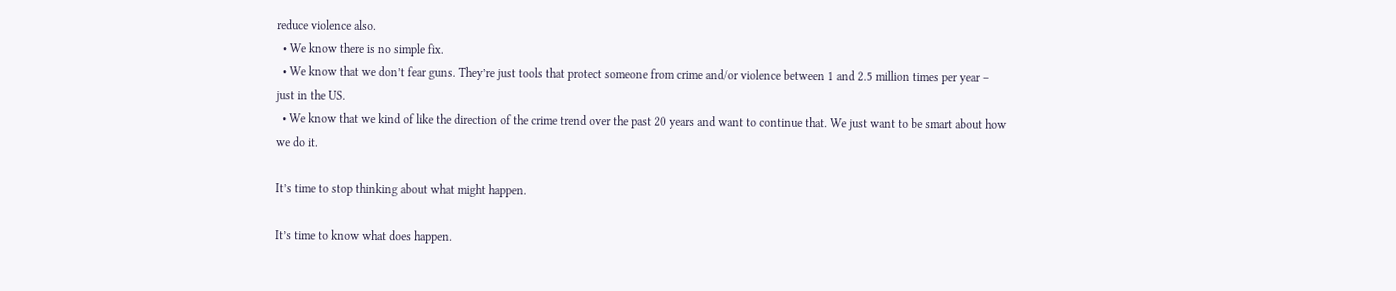reduce violence also.
  • We know there is no simple fix.
  • We know that we don’t fear guns. They’re just tools that protect someone from crime and/or violence between 1 and 2.5 million times per year – just in the US.
  • We know that we kind of like the direction of the crime trend over the past 20 years and want to continue that. We just want to be smart about how we do it.

It’s time to stop thinking about what might happen.

It’s time to know what does happen.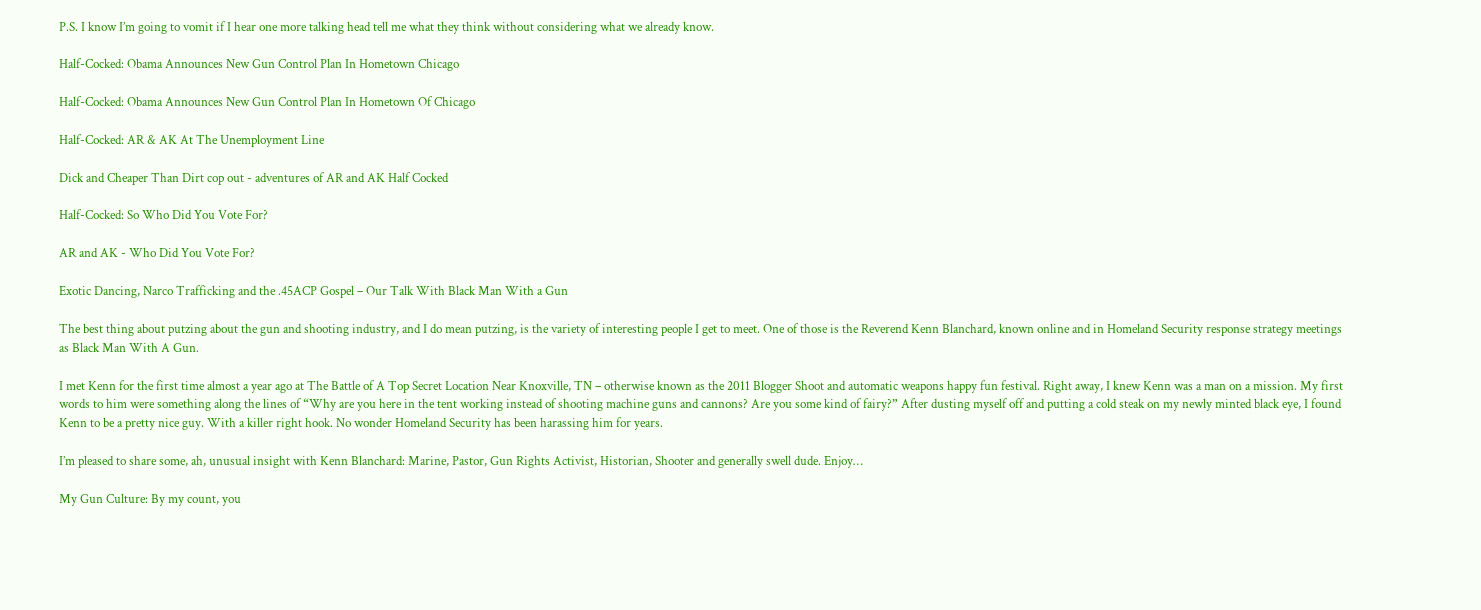P.S. I know I’m going to vomit if I hear one more talking head tell me what they think without considering what we already know.

Half-Cocked: Obama Announces New Gun Control Plan In Hometown Chicago

Half-Cocked: Obama Announces New Gun Control Plan In Hometown Of Chicago

Half-Cocked: AR & AK At The Unemployment Line

Dick and Cheaper Than Dirt cop out - adventures of AR and AK Half Cocked

Half-Cocked: So Who Did You Vote For?

AR and AK - Who Did You Vote For?

Exotic Dancing, Narco Trafficking and the .45ACP Gospel – Our Talk With Black Man With a Gun

The best thing about putzing about the gun and shooting industry, and I do mean putzing, is the variety of interesting people I get to meet. One of those is the Reverend Kenn Blanchard, known online and in Homeland Security response strategy meetings as Black Man With A Gun.

I met Kenn for the first time almost a year ago at The Battle of A Top Secret Location Near Knoxville, TN – otherwise known as the 2011 Blogger Shoot and automatic weapons happy fun festival. Right away, I knew Kenn was a man on a mission. My first words to him were something along the lines of “Why are you here in the tent working instead of shooting machine guns and cannons? Are you some kind of fairy?” After dusting myself off and putting a cold steak on my newly minted black eye, I found Kenn to be a pretty nice guy. With a killer right hook. No wonder Homeland Security has been harassing him for years.

I’m pleased to share some, ah, unusual insight with Kenn Blanchard: Marine, Pastor, Gun Rights Activist, Historian, Shooter and generally swell dude. Enjoy…

My Gun Culture: By my count, you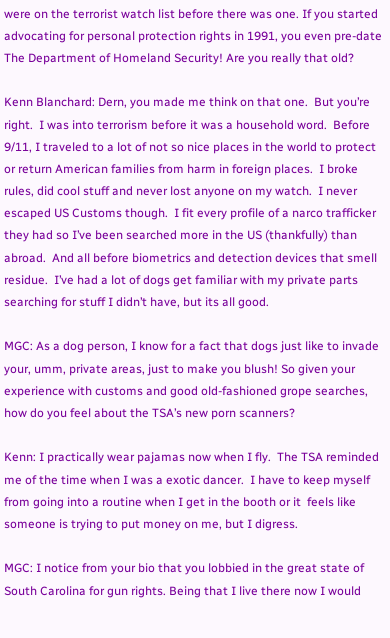were on the terrorist watch list before there was one. If you started advocating for personal protection rights in 1991, you even pre-date The Department of Homeland Security! Are you really that old?

Kenn Blanchard: Dern, you made me think on that one.  But you’re right.  I was into terrorism before it was a household word.  Before 9/11, I traveled to a lot of not so nice places in the world to protect or return American families from harm in foreign places.  I broke rules, did cool stuff and never lost anyone on my watch.  I never escaped US Customs though.  I fit every profile of a narco trafficker they had so I’ve been searched more in the US (thankfully) than abroad.  And all before biometrics and detection devices that smell residue.  I’ve had a lot of dogs get familiar with my private parts searching for stuff I didn’t have, but its all good.

MGC: As a dog person, I know for a fact that dogs just like to invade your, umm, private areas, just to make you blush! So given your experience with customs and good old-fashioned grope searches, how do you feel about the TSA’s new porn scanners?

Kenn: I practically wear pajamas now when I fly.  The TSA reminded me of the time when I was a exotic dancer.  I have to keep myself from going into a routine when I get in the booth or it  feels like someone is trying to put money on me, but I digress.

MGC: I notice from your bio that you lobbied in the great state of South Carolina for gun rights. Being that I live there now I would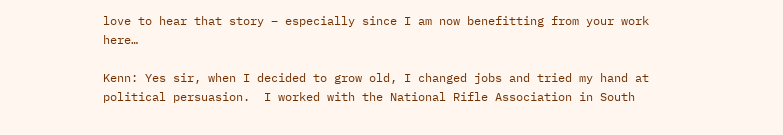love to hear that story – especially since I am now benefitting from your work here…

Kenn: Yes sir, when I decided to grow old, I changed jobs and tried my hand at political persuasion.  I worked with the National Rifle Association in South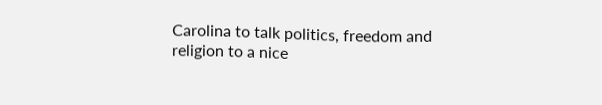Carolina to talk politics, freedom and religion to a nice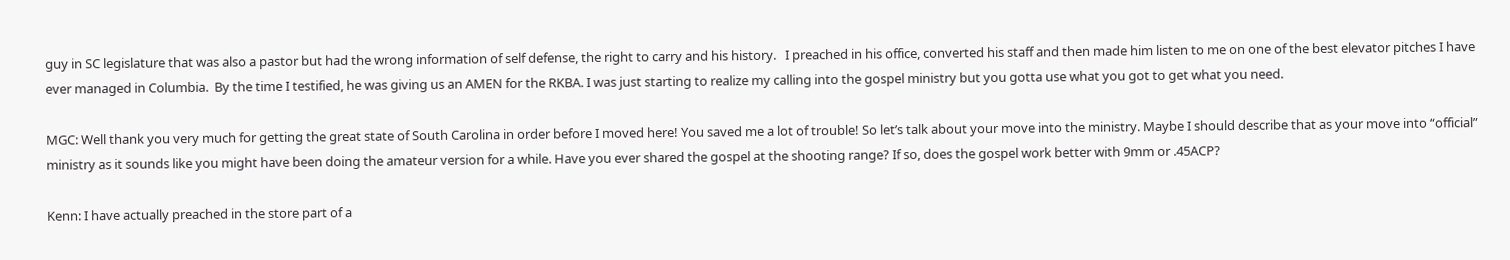guy in SC legislature that was also a pastor but had the wrong information of self defense, the right to carry and his history.   I preached in his office, converted his staff and then made him listen to me on one of the best elevator pitches I have ever managed in Columbia.  By the time I testified, he was giving us an AMEN for the RKBA. I was just starting to realize my calling into the gospel ministry but you gotta use what you got to get what you need.

MGC: Well thank you very much for getting the great state of South Carolina in order before I moved here! You saved me a lot of trouble! So let’s talk about your move into the ministry. Maybe I should describe that as your move into “official” ministry as it sounds like you might have been doing the amateur version for a while. Have you ever shared the gospel at the shooting range? If so, does the gospel work better with 9mm or .45ACP?

Kenn: I have actually preached in the store part of a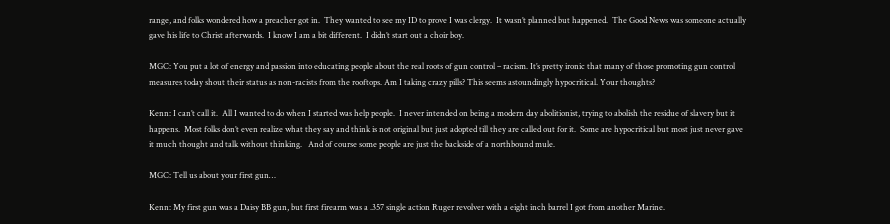range, and folks wondered how a preacher got in.  They wanted to see my ID to prove I was clergy.  It wasn’t planned but happened.  The Good News was someone actually gave his life to Christ afterwards.  I know I am a bit different.  I didn’t start out a choir boy.

MGC: You put a lot of energy and passion into educating people about the real roots of gun control – racism. It’s pretty ironic that many of those promoting gun control measures today shout their status as non-racists from the rooftops. Am I taking crazy pills? This seems astoundingly hypocritical. Your thoughts?

Kenn: I can’t call it.  All I wanted to do when I started was help people.  I never intended on being a modern day abolitionist, trying to abolish the residue of slavery but it happens.  Most folks don’t even realize what they say and think is not original but just adopted till they are called out for it.  Some are hypocritical but most just never gave it much thought and talk without thinking.   And of course some people are just the backside of a northbound mule.

MGC: Tell us about your first gun…

Kenn: My first gun was a Daisy BB gun, but first firearm was a .357 single action Ruger revolver with a eight inch barrel I got from another Marine.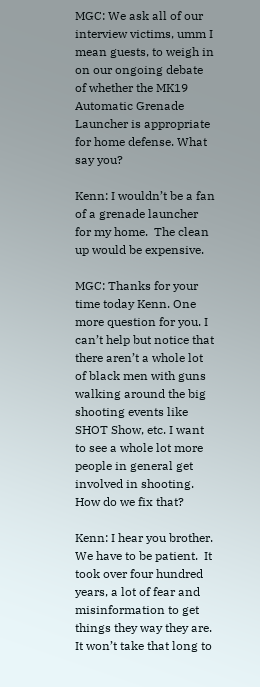MGC: We ask all of our interview victims, umm I mean guests, to weigh in on our ongoing debate of whether the MK19 Automatic Grenade Launcher is appropriate for home defense. What say you?

Kenn: I wouldn’t be a fan of a grenade launcher for my home.  The clean up would be expensive.

MGC: Thanks for your time today Kenn. One more question for you. I can’t help but notice that there aren’t a whole lot of black men with guns walking around the big shooting events like SHOT Show, etc. I want to see a whole lot more people in general get involved in shooting. How do we fix that?

Kenn: I hear you brother.  We have to be patient.  It took over four hundred years, a lot of fear and misinformation to get things they way they are.  It won’t take that long to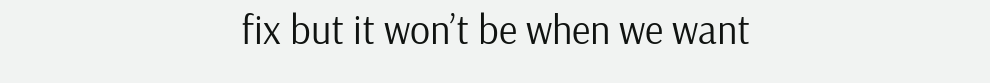fix but it won’t be when we want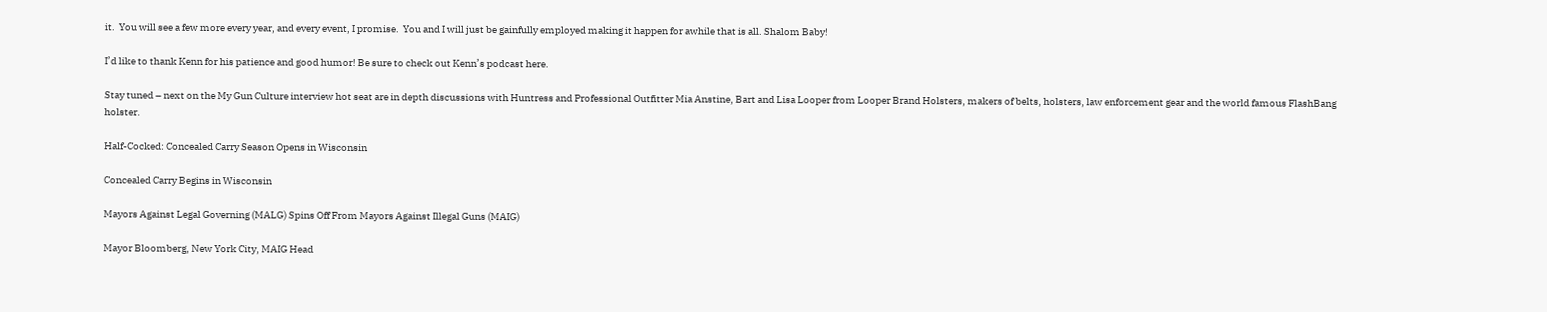it.  You will see a few more every year, and every event, I promise.  You and I will just be gainfully employed making it happen for awhile that is all. Shalom Baby!

I’d like to thank Kenn for his patience and good humor! Be sure to check out Kenn’s podcast here.

Stay tuned – next on the My Gun Culture interview hot seat are in depth discussions with Huntress and Professional Outfitter Mia Anstine, Bart and Lisa Looper from Looper Brand Holsters, makers of belts, holsters, law enforcement gear and the world famous FlashBang holster.

Half-Cocked: Concealed Carry Season Opens in Wisconsin

Concealed Carry Begins in Wisconsin

Mayors Against Legal Governing (MALG) Spins Off From Mayors Against Illegal Guns (MAIG)

Mayor Bloomberg, New York City, MAIG Head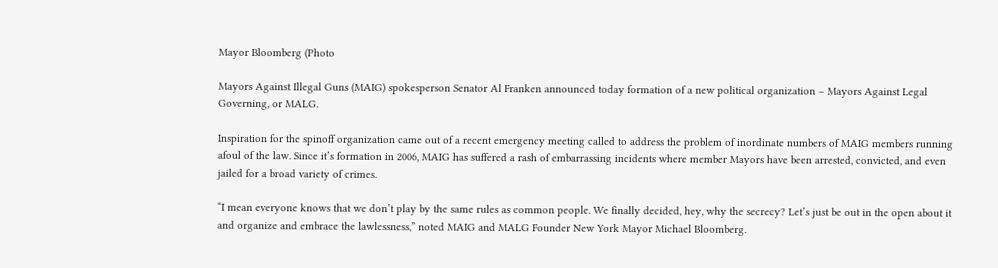Mayor Bloomberg (Photo

Mayors Against Illegal Guns (MAIG) spokesperson Senator Al Franken announced today formation of a new political organization – Mayors Against Legal Governing, or MALG.

Inspiration for the spinoff organization came out of a recent emergency meeting called to address the problem of inordinate numbers of MAIG members running afoul of the law. Since it’s formation in 2006, MAIG has suffered a rash of embarrassing incidents where member Mayors have been arrested, convicted, and even jailed for a broad variety of crimes.

“I mean everyone knows that we don’t play by the same rules as common people. We finally decided, hey, why the secrecy? Let’s just be out in the open about it and organize and embrace the lawlessness,” noted MAIG and MALG Founder New York Mayor Michael Bloomberg.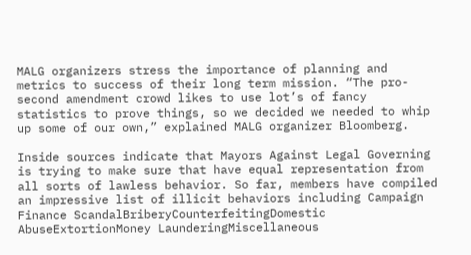MALG organizers stress the importance of planning and metrics to success of their long term mission. “The pro-second amendment crowd likes to use lot’s of fancy statistics to prove things, so we decided we needed to whip up some of our own,” explained MALG organizer Bloomberg.

Inside sources indicate that Mayors Against Legal Governing is trying to make sure that have equal representation from all sorts of lawless behavior. So far, members have compiled an impressive list of illicit behaviors including Campaign Finance ScandalBriberyCounterfeitingDomestic AbuseExtortionMoney LaunderingMiscellaneous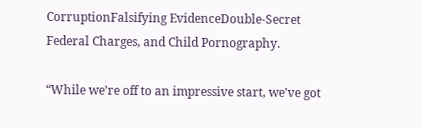CorruptionFalsifying EvidenceDouble-Secret Federal Charges, and Child Pornography.

“While we’re off to an impressive start, we’ve got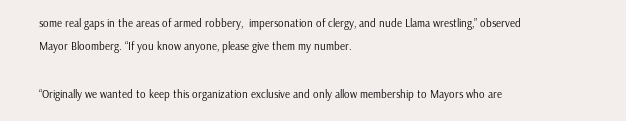some real gaps in the areas of armed robbery,  impersonation of clergy, and nude Llama wrestling,” observed Mayor Bloomberg. “If you know anyone, please give them my number.

“Originally we wanted to keep this organization exclusive and only allow membership to Mayors who are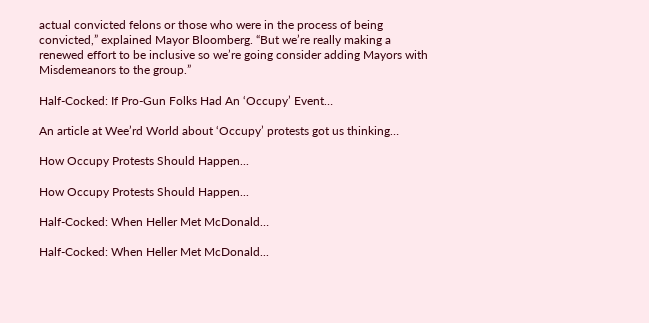actual convicted felons or those who were in the process of being convicted,” explained Mayor Bloomberg. “But we’re really making a renewed effort to be inclusive so we’re going consider adding Mayors with Misdemeanors to the group.”

Half-Cocked: If Pro-Gun Folks Had An ‘Occupy’ Event…

An article at Wee’rd World about ‘Occupy’ protests got us thinking…

How Occupy Protests Should Happen...

How Occupy Protests Should Happen...

Half-Cocked: When Heller Met McDonald…

Half-Cocked: When Heller Met McDonald...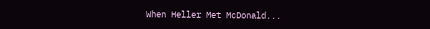When Heller Met McDonald...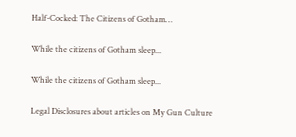Half-Cocked: The Citizens of Gotham…

While the citizens of Gotham sleep...

While the citizens of Gotham sleep...

Legal Disclosures about articles on My Gun Culture